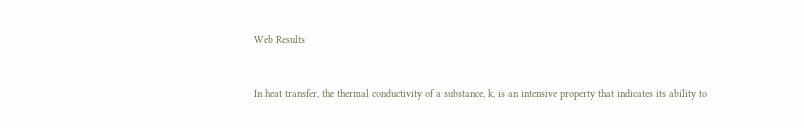Web Results


In heat transfer, the thermal conductivity of a substance, k, is an intensive property that indicates its ability to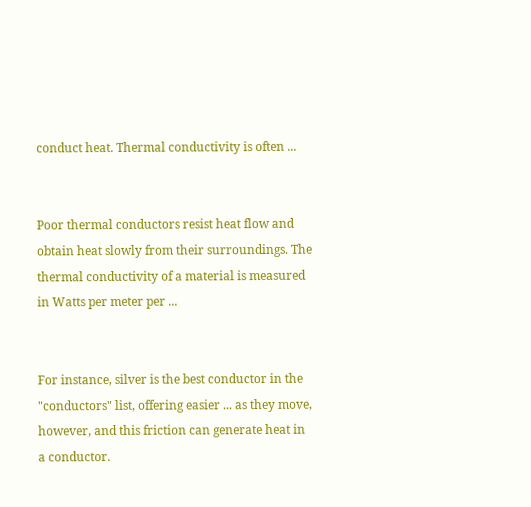conduct heat. Thermal conductivity is often ...


Poor thermal conductors resist heat flow and obtain heat slowly from their surroundings. The thermal conductivity of a material is measured in Watts per meter per ...


For instance, silver is the best conductor in the "conductors" list, offering easier ... as they move, however, and this friction can generate heat in a conductor.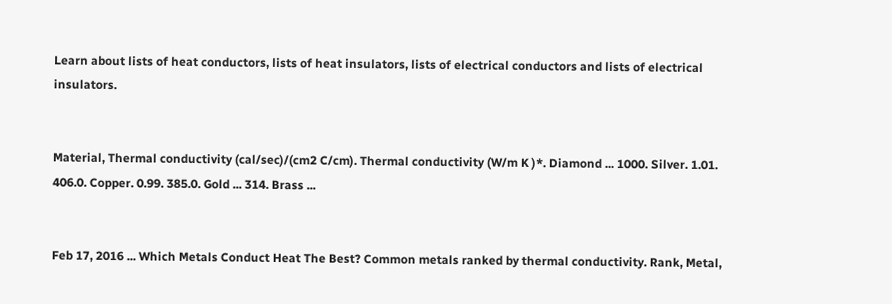Learn about lists of heat conductors, lists of heat insulators, lists of electrical conductors and lists of electrical insulators.


Material, Thermal conductivity (cal/sec)/(cm2 C/cm). Thermal conductivity (W/m K )*. Diamond ... 1000. Silver. 1.01. 406.0. Copper. 0.99. 385.0. Gold ... 314. Brass ...


Feb 17, 2016 ... Which Metals Conduct Heat The Best? Common metals ranked by thermal conductivity. Rank, Metal,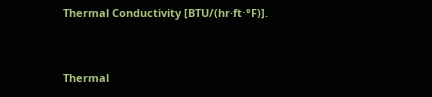Thermal Conductivity [BTU/(hr·ft⋅°F)].


Thermal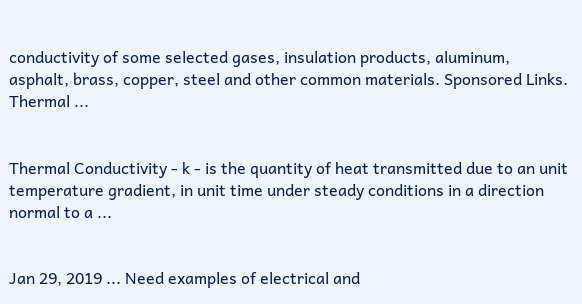conductivity of some selected gases, insulation products, aluminum, asphalt, brass, copper, steel and other common materials. Sponsored Links. Thermal ...


Thermal Conductivity - k - is the quantity of heat transmitted due to an unit temperature gradient, in unit time under steady conditions in a direction normal to a ...


Jan 29, 2019 ... Need examples of electrical and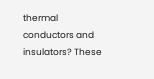thermal conductors and insulators? These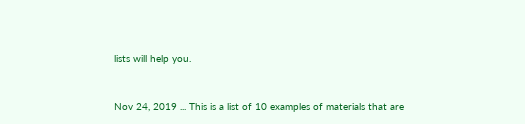lists will help you.


Nov 24, 2019 ... This is a list of 10 examples of materials that are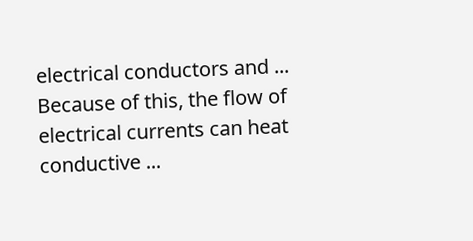electrical conductors and ... Because of this, the flow of electrical currents can heat conductive ...